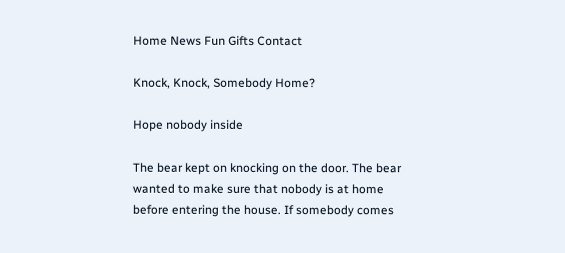Home News Fun Gifts Contact

Knock, Knock, Somebody Home?

Hope nobody inside

The bear kept on knocking on the door. The bear wanted to make sure that nobody is at home before entering the house. If somebody comes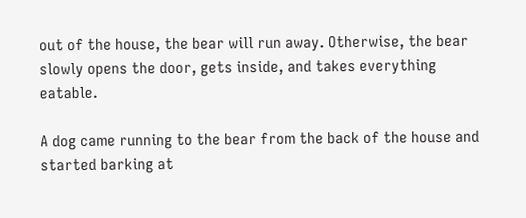out of the house, the bear will run away. Otherwise, the bear slowly opens the door, gets inside, and takes everything eatable.

A dog came running to the bear from the back of the house and started barking at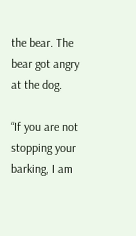the bear. The bear got angry at the dog.

“If you are not stopping your barking, I am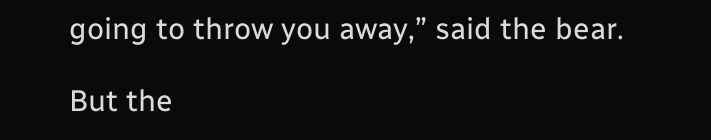going to throw you away,” said the bear.

But the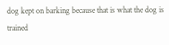dog kept on barking because that is what the dog is trained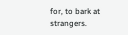for, to bark at strangers.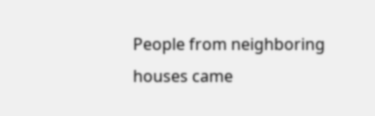People from neighboring houses came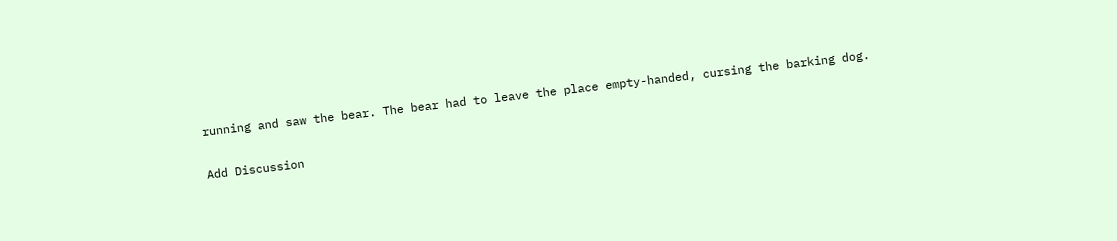running and saw the bear. The bear had to leave the place empty-handed, cursing the barking dog.

Add Discussion